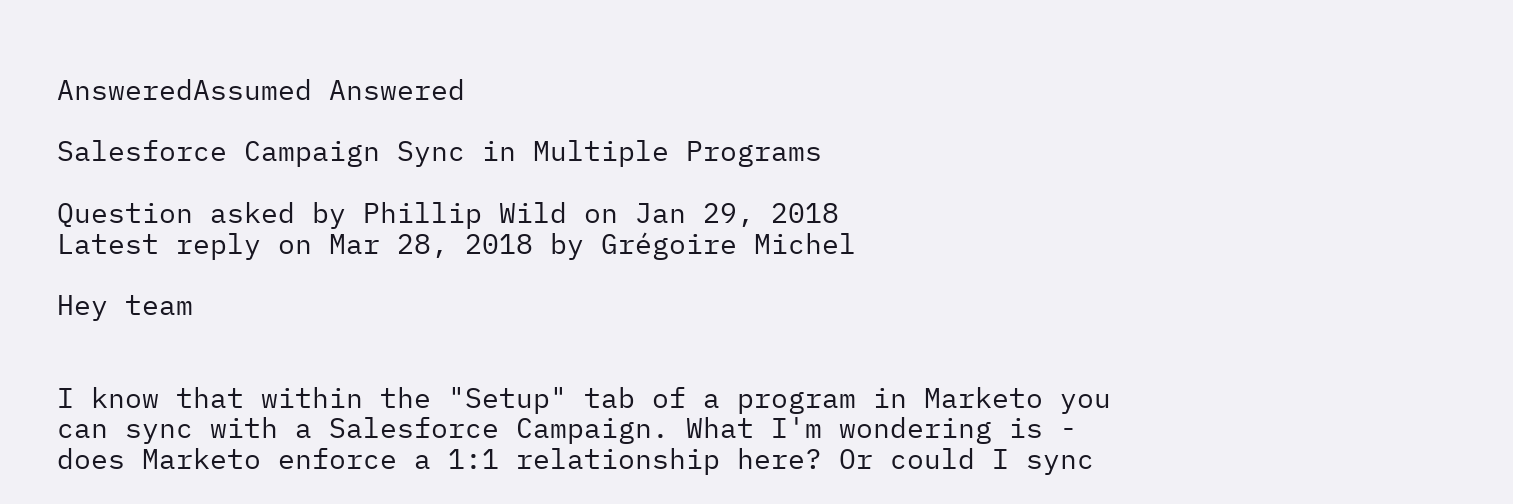AnsweredAssumed Answered

Salesforce Campaign Sync in Multiple Programs

Question asked by Phillip Wild on Jan 29, 2018
Latest reply on Mar 28, 2018 by Grégoire Michel

Hey team


I know that within the "Setup" tab of a program in Marketo you can sync with a Salesforce Campaign. What I'm wondering is - does Marketo enforce a 1:1 relationship here? Or could I sync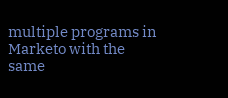multiple programs in Marketo with the same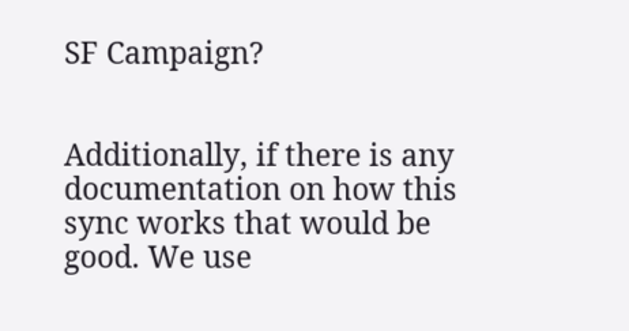SF Campaign?


Additionally, if there is any documentation on how this sync works that would be good. We use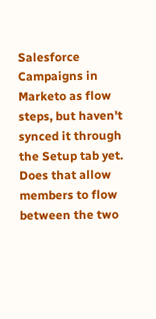Salesforce Campaigns in Marketo as flow steps, but haven't synced it through the Setup tab yet. Does that allow members to flow between the two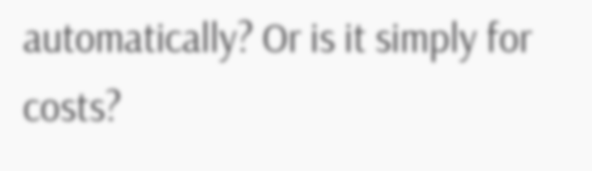automatically? Or is it simply for costs?